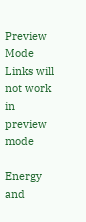Preview Mode Links will not work in preview mode

Energy and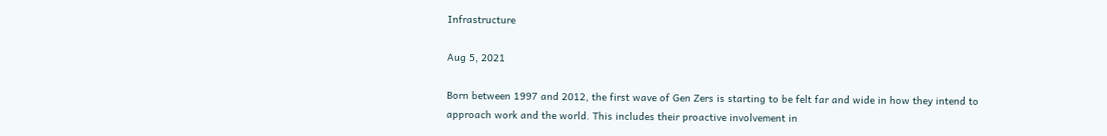Infrastructure

Aug 5, 2021

Born between 1997 and 2012, the first wave of Gen Zers is starting to be felt far and wide in how they intend to approach work and the world. This includes their proactive involvement in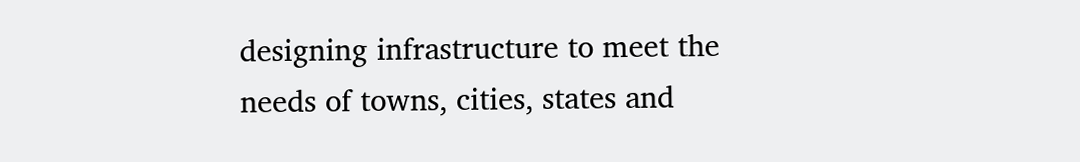designing infrastructure to meet the needs of towns, cities, states and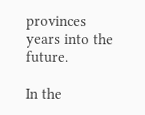provinces years into the future.

In the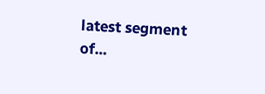latest segment of...